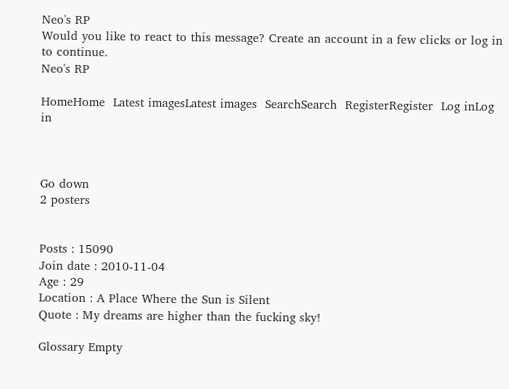Neo's RP
Would you like to react to this message? Create an account in a few clicks or log in to continue.
Neo's RP

HomeHome  Latest imagesLatest images  SearchSearch  RegisterRegister  Log inLog in



Go down
2 posters


Posts : 15090
Join date : 2010-11-04
Age : 29
Location : A Place Where the Sun is Silent
Quote : My dreams are higher than the fucking sky!

Glossary Empty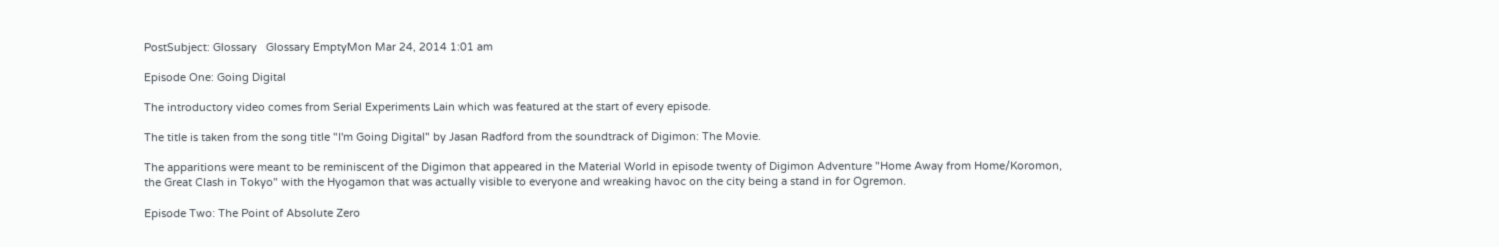PostSubject: Glossary   Glossary EmptyMon Mar 24, 2014 1:01 am

Episode One: Going Digital

The introductory video comes from Serial Experiments Lain which was featured at the start of every episode.

The title is taken from the song title "I'm Going Digital" by Jasan Radford from the soundtrack of Digimon: The Movie.

The apparitions were meant to be reminiscent of the Digimon that appeared in the Material World in episode twenty of Digimon Adventure "Home Away from Home/Koromon, the Great Clash in Tokyo" with the Hyogamon that was actually visible to everyone and wreaking havoc on the city being a stand in for Ogremon.

Episode Two: The Point of Absolute Zero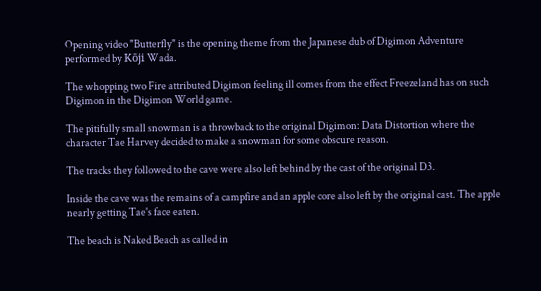Opening video "Butterfly" is the opening theme from the Japanese dub of Digimon Adventure performed by Kōji Wada.

The whopping two Fire attributed Digimon feeling ill comes from the effect Freezeland has on such Digimon in the Digimon World game.

The pitifully small snowman is a throwback to the original Digimon: Data Distortion where the character Tae Harvey decided to make a snowman for some obscure reason.

The tracks they followed to the cave were also left behind by the cast of the original D3.

Inside the cave was the remains of a campfire and an apple core also left by the original cast. The apple nearly getting Tae's face eaten.

The beach is Naked Beach as called in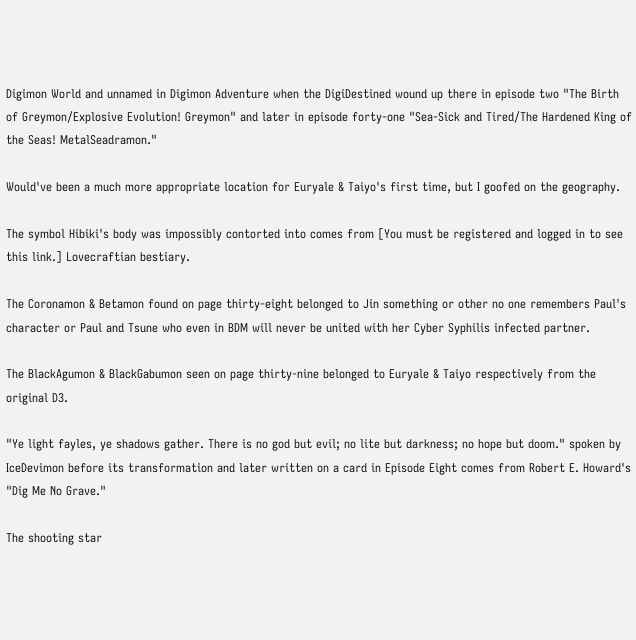Digimon World and unnamed in Digimon Adventure when the DigiDestined wound up there in episode two "The Birth of Greymon/Explosive Evolution! Greymon" and later in episode forty-one "Sea-Sick and Tired/The Hardened King of the Seas! MetalSeadramon."

Would've been a much more appropriate location for Euryale & Taiyo's first time, but I goofed on the geography.

The symbol Hibiki's body was impossibly contorted into comes from [You must be registered and logged in to see this link.] Lovecraftian bestiary.

The Coronamon & Betamon found on page thirty-eight belonged to Jin something or other no one remembers Paul's character or Paul and Tsune who even in BDM will never be united with her Cyber Syphilis infected partner.

The BlackAgumon & BlackGabumon seen on page thirty-nine belonged to Euryale & Taiyo respectively from the original D3.

"Ye light fayles, ye shadows gather. There is no god but evil; no lite but darkness; no hope but doom." spoken by IceDevimon before its transformation and later written on a card in Episode Eight comes from Robert E. Howard's "Dig Me No Grave."

The shooting star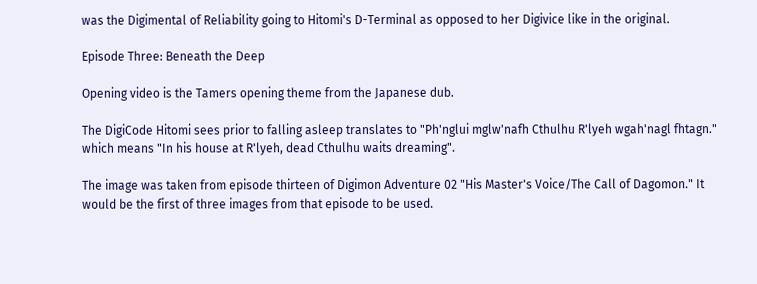was the Digimental of Reliability going to Hitomi's D-Terminal as opposed to her Digivice like in the original.

Episode Three: Beneath the Deep

Opening video is the Tamers opening theme from the Japanese dub.

The DigiCode Hitomi sees prior to falling asleep translates to "Ph'nglui mglw'nafh Cthulhu R'lyeh wgah'nagl fhtagn." which means "In his house at R'lyeh, dead Cthulhu waits dreaming".

The image was taken from episode thirteen of Digimon Adventure 02 "His Master's Voice/The Call of Dagomon." It would be the first of three images from that episode to be used.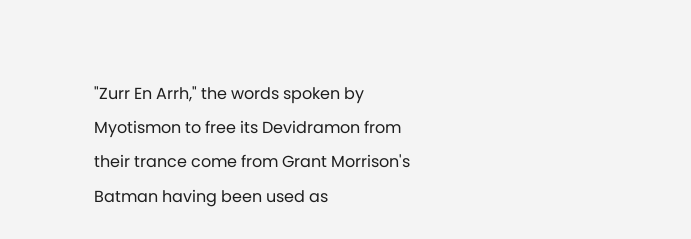"Zurr En Arrh," the words spoken by Myotismon to free its Devidramon from their trance come from Grant Morrison's Batman having been used as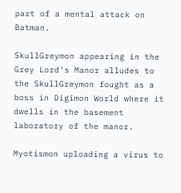part of a mental attack on Batman.

SkullGreymon appearing in the Grey Lord's Manor alludes to the SkullGreymon fought as a boss in Digimon World where it dwells in the basement laboratory of the manor.

Myotismon uploading a virus to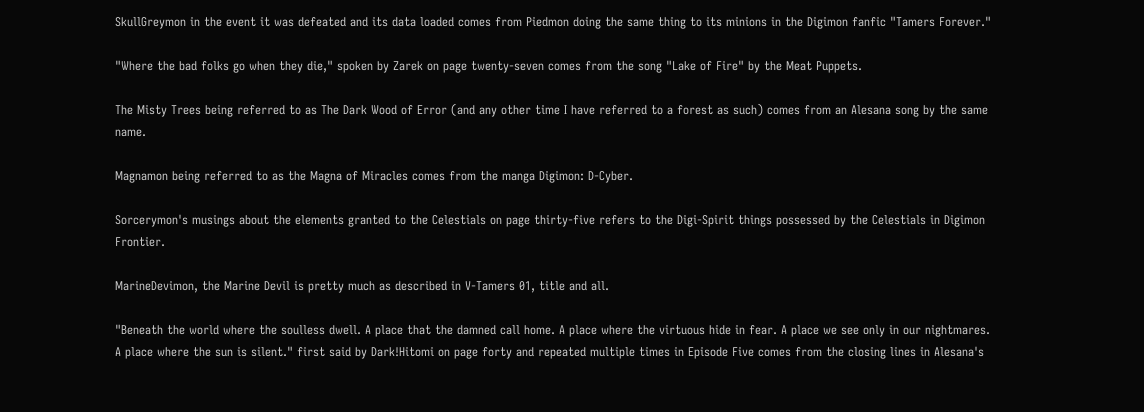SkullGreymon in the event it was defeated and its data loaded comes from Piedmon doing the same thing to its minions in the Digimon fanfic "Tamers Forever."

"Where the bad folks go when they die," spoken by Zarek on page twenty-seven comes from the song "Lake of Fire" by the Meat Puppets.

The Misty Trees being referred to as The Dark Wood of Error (and any other time I have referred to a forest as such) comes from an Alesana song by the same name.

Magnamon being referred to as the Magna of Miracles comes from the manga Digimon: D-Cyber.

Sorcerymon's musings about the elements granted to the Celestials on page thirty-five refers to the Digi-Spirit things possessed by the Celestials in Digimon Frontier.

MarineDevimon, the Marine Devil is pretty much as described in V-Tamers 01, title and all.

"Beneath the world where the soulless dwell. A place that the damned call home. A place where the virtuous hide in fear. A place we see only in our nightmares. A place where the sun is silent." first said by Dark!Hitomi on page forty and repeated multiple times in Episode Five comes from the closing lines in Alesana's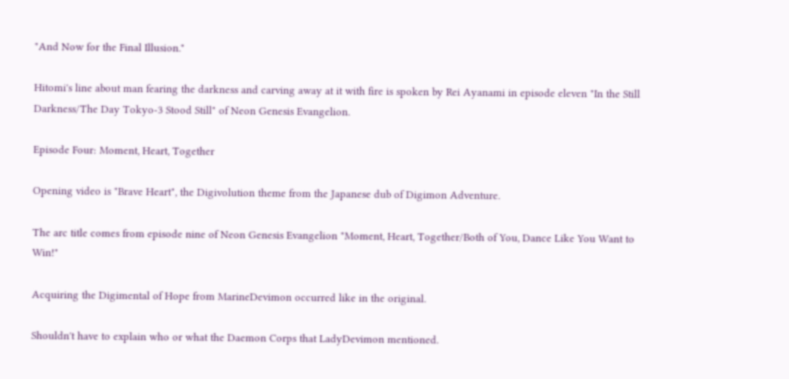"And Now for the Final Illusion."

Hitomi's line about man fearing the darkness and carving away at it with fire is spoken by Rei Ayanami in episode eleven "In the Still Darkness/The Day Tokyo-3 Stood Still" of Neon Genesis Evangelion.

Episode Four: Moment, Heart, Together

Opening video is "Brave Heart", the Digivolution theme from the Japanese dub of Digimon Adventure.

The arc title comes from episode nine of Neon Genesis Evangelion "Moment, Heart, Together/Both of You, Dance Like You Want to Win!"

Acquiring the Digimental of Hope from MarineDevimon occurred like in the original.

Shouldn't have to explain who or what the Daemon Corps that LadyDevimon mentioned.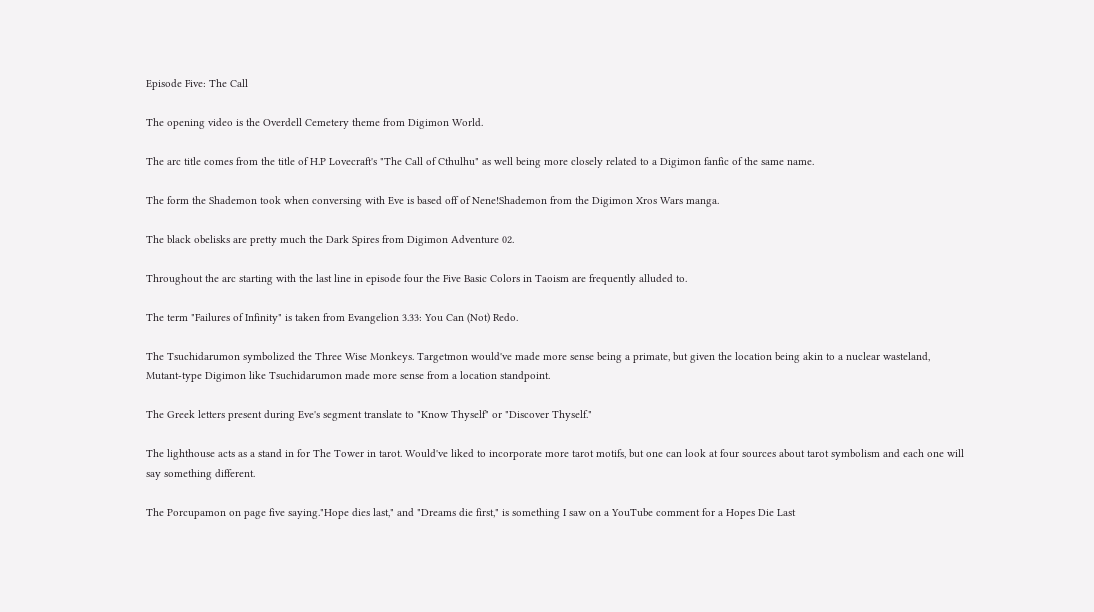Episode Five: The Call

The opening video is the Overdell Cemetery theme from Digimon World.

The arc title comes from the title of H.P Lovecraft's "The Call of Cthulhu" as well being more closely related to a Digimon fanfic of the same name.

The form the Shademon took when conversing with Eve is based off of Nene!Shademon from the Digimon Xros Wars manga.

The black obelisks are pretty much the Dark Spires from Digimon Adventure 02.

Throughout the arc starting with the last line in episode four the Five Basic Colors in Taoism are frequently alluded to.

The term "Failures of Infinity" is taken from Evangelion 3.33: You Can (Not) Redo.

The Tsuchidarumon symbolized the Three Wise Monkeys. Targetmon would've made more sense being a primate, but given the location being akin to a nuclear wasteland, Mutant-type Digimon like Tsuchidarumon made more sense from a location standpoint.

The Greek letters present during Eve's segment translate to "Know Thyself" or "Discover Thyself."

The lighthouse acts as a stand in for The Tower in tarot. Would've liked to incorporate more tarot motifs, but one can look at four sources about tarot symbolism and each one will say something different.

The Porcupamon on page five saying."Hope dies last," and "Dreams die first," is something I saw on a YouTube comment for a Hopes Die Last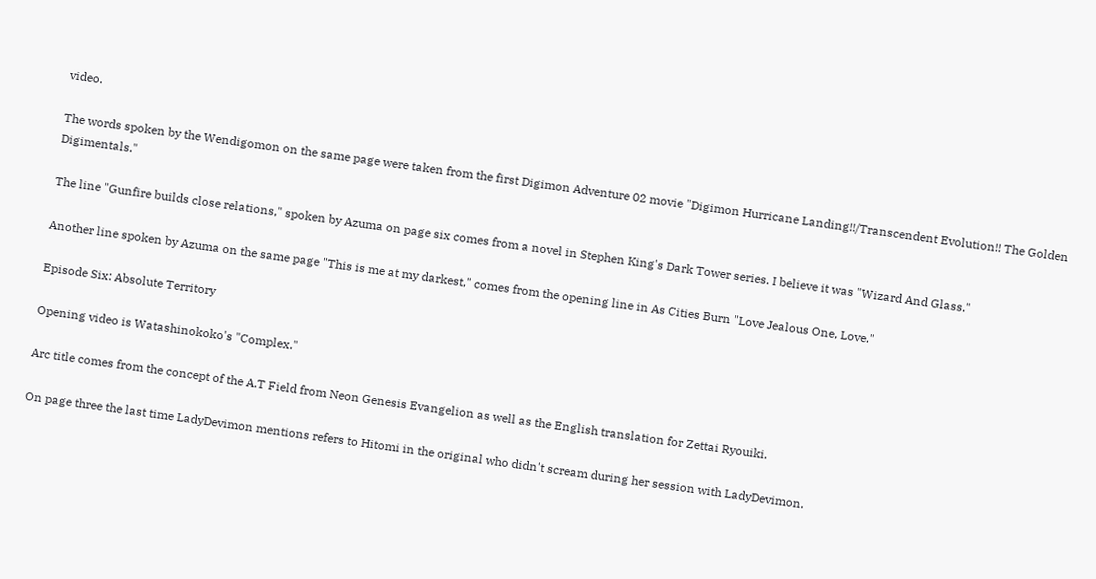video.

The words spoken by the Wendigomon on the same page were taken from the first Digimon Adventure 02 movie "Digimon Hurricane Landing!!/Transcendent Evolution!! The Golden Digimentals."

The line "Gunfire builds close relations," spoken by Azuma on page six comes from a novel in Stephen King's Dark Tower series. I believe it was "Wizard And Glass."

Another line spoken by Azuma on the same page "This is me at my darkest," comes from the opening line in As Cities Burn "Love Jealous One, Love."

Episode Six: Absolute Territory

Opening video is Watashinokoko's "Complex."

Arc title comes from the concept of the A.T Field from Neon Genesis Evangelion as well as the English translation for Zettai Ryouiki.

On page three the last time LadyDevimon mentions refers to Hitomi in the original who didn't scream during her session with LadyDevimon.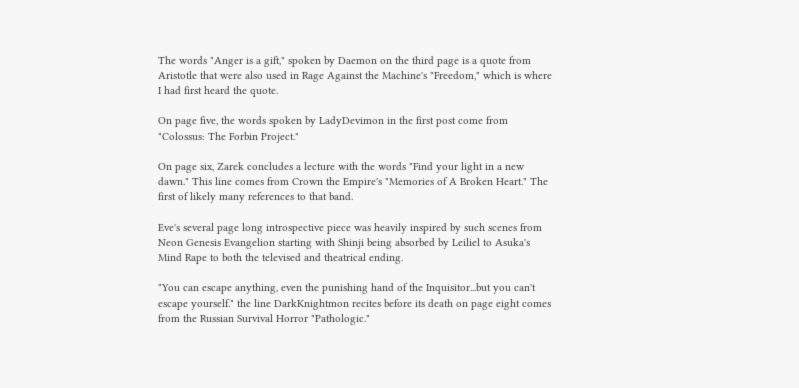The words "Anger is a gift," spoken by Daemon on the third page is a quote from Aristotle that were also used in Rage Against the Machine's "Freedom," which is where I had first heard the quote.

On page five, the words spoken by LadyDevimon in the first post come from "Colossus: The Forbin Project."

On page six, Zarek concludes a lecture with the words "Find your light in a new dawn." This line comes from Crown the Empire's "Memories of A Broken Heart." The first of likely many references to that band.

Eve's several page long introspective piece was heavily inspired by such scenes from Neon Genesis Evangelion starting with Shinji being absorbed by Leiliel to Asuka's Mind Rape to both the televised and theatrical ending.

"You can escape anything, even the punishing hand of the Inquisitor...but you can't escape yourself." the line DarkKnightmon recites before its death on page eight comes from the Russian Survival Horror "Pathologic."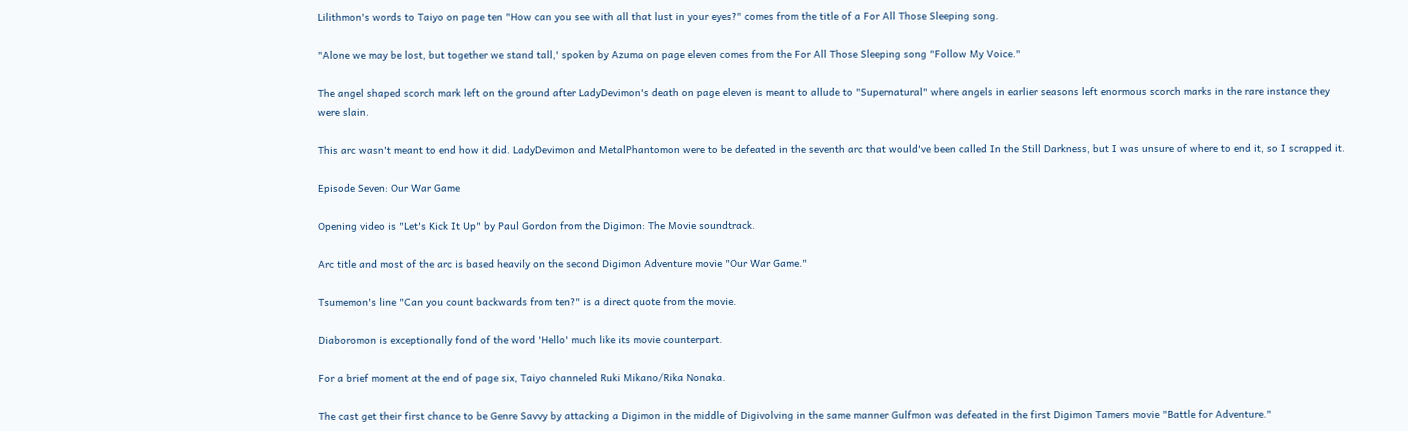Lilithmon's words to Taiyo on page ten "How can you see with all that lust in your eyes?" comes from the title of a For All Those Sleeping song.

"Alone we may be lost, but together we stand tall,' spoken by Azuma on page eleven comes from the For All Those Sleeping song "Follow My Voice."

The angel shaped scorch mark left on the ground after LadyDevimon's death on page eleven is meant to allude to "Supernatural" where angels in earlier seasons left enormous scorch marks in the rare instance they were slain.

This arc wasn't meant to end how it did. LadyDevimon and MetalPhantomon were to be defeated in the seventh arc that would've been called In the Still Darkness, but I was unsure of where to end it, so I scrapped it.

Episode Seven: Our War Game

Opening video is "Let's Kick It Up" by Paul Gordon from the Digimon: The Movie soundtrack.

Arc title and most of the arc is based heavily on the second Digimon Adventure movie "Our War Game."

Tsumemon's line "Can you count backwards from ten?" is a direct quote from the movie.

Diaboromon is exceptionally fond of the word 'Hello' much like its movie counterpart.

For a brief moment at the end of page six, Taiyo channeled Ruki Mikano/Rika Nonaka.

The cast get their first chance to be Genre Savvy by attacking a Digimon in the middle of Digivolving in the same manner Gulfmon was defeated in the first Digimon Tamers movie "Battle for Adventure."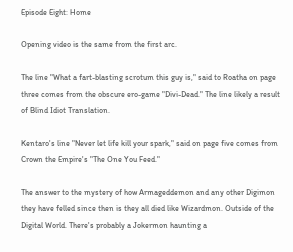Episode Eight: Home

Opening video is the same from the first arc.

The line "What a fart-blasting scrotum this guy is," said to Roatha on page three comes from the obscure ero-game "Divi-Dead." The line likely a result of Blind Idiot Translation.

Kentaro's line "Never let life kill your spark," said on page five comes from Crown the Empire's "The One You Feed."

The answer to the mystery of how Armageddemon and any other Digimon they have felled since then is they all died like Wizardmon. Outside of the Digital World. There's probably a Jokermon haunting a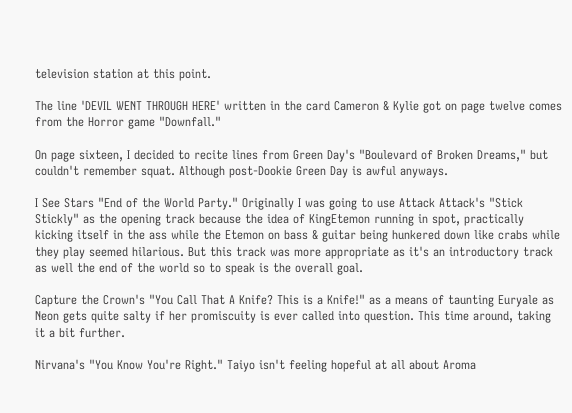television station at this point.

The line 'DEVIL WENT THROUGH HERE' written in the card Cameron & Kylie got on page twelve comes from the Horror game "Downfall."

On page sixteen, I decided to recite lines from Green Day's "Boulevard of Broken Dreams," but couldn't remember squat. Although post-Dookie Green Day is awful anyways.

I See Stars "End of the World Party." Originally I was going to use Attack Attack's "Stick Stickly" as the opening track because the idea of KingEtemon running in spot, practically kicking itself in the ass while the Etemon on bass & guitar being hunkered down like crabs while they play seemed hilarious. But this track was more appropriate as it's an introductory track as well the end of the world so to speak is the overall goal.

Capture the Crown's "You Call That A Knife? This is a Knife!" as a means of taunting Euryale as Neon gets quite salty if her promiscuity is ever called into question. This time around, taking it a bit further.

Nirvana's "You Know You're Right." Taiyo isn't feeling hopeful at all about Aroma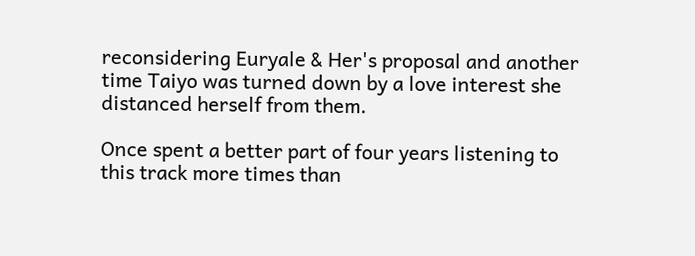reconsidering Euryale & Her's proposal and another time Taiyo was turned down by a love interest she distanced herself from them.

Once spent a better part of four years listening to this track more times than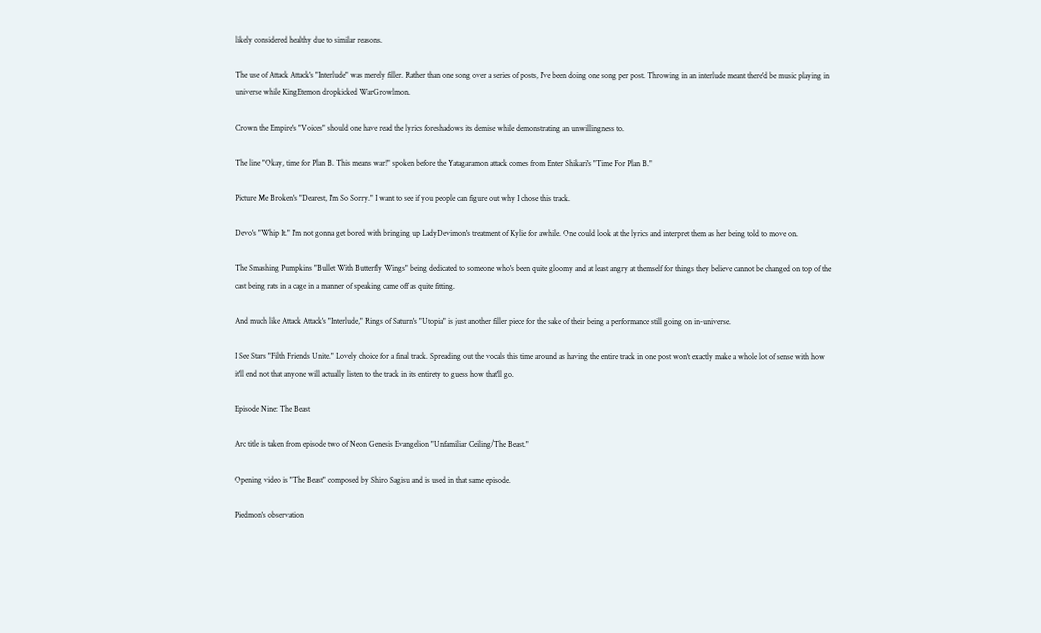likely considered healthy due to similar reasons.

The use of Attack Attack's "Interlude" was merely filler. Rather than one song over a series of posts, I've been doing one song per post. Throwing in an interlude meant there'd be music playing in universe while KingEtemon dropkicked WarGrowlmon.

Crown the Empire's "Voices" should one have read the lyrics foreshadows its demise while demonstrating an unwillingness to.

The line "Okay, time for Plan B. This means war!" spoken before the Yatagaramon attack comes from Enter Shikari's "Time For Plan B."

Picture Me Broken's "Dearest, I'm So Sorry." I want to see if you people can figure out why I chose this track.

Devo's "Whip It." I'm not gonna get bored with bringing up LadyDevimon's treatment of Kylie for awhile. One could look at the lyrics and interpret them as her being told to move on.

The Smashing Pumpkins "Bullet With Butterfly Wings" being dedicated to someone who's been quite gloomy and at least angry at themself for things they believe cannot be changed on top of the cast being rats in a cage in a manner of speaking came off as quite fitting.

And much like Attack Attack's "Interlude," Rings of Saturn's "Utopia" is just another filler piece for the sake of their being a performance still going on in-universe.

I See Stars "Filth Friends Unite." Lovely choice for a final track. Spreading out the vocals this time around as having the entire track in one post won't exactly make a whole lot of sense with how it'll end not that anyone will actually listen to the track in its entirety to guess how that'll go.

Episode Nine: The Beast

Arc title is taken from episode two of Neon Genesis Evangelion "Unfamiliar Ceiling/The Beast."

Opening video is "The Beast" composed by Shiro Sagisu and is used in that same episode.

Piedmon's observation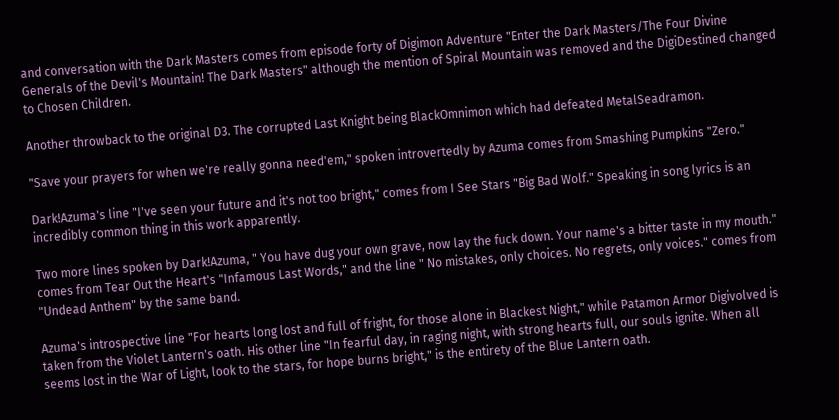and conversation with the Dark Masters comes from episode forty of Digimon Adventure "Enter the Dark Masters/The Four Divine Generals of the Devil's Mountain! The Dark Masters" although the mention of Spiral Mountain was removed and the DigiDestined changed to Chosen Children.

Another throwback to the original D3. The corrupted Last Knight being BlackOmnimon which had defeated MetalSeadramon.

"Save your prayers for when we're really gonna need'em," spoken introvertedly by Azuma comes from Smashing Pumpkins "Zero."

Dark!Azuma's line "I've seen your future and it's not too bright," comes from I See Stars "Big Bad Wolf." Speaking in song lyrics is an incredibly common thing in this work apparently.

Two more lines spoken by Dark!Azuma, " You have dug your own grave, now lay the fuck down. Your name's a bitter taste in my mouth." comes from Tear Out the Heart's "Infamous Last Words," and the line " No mistakes, only choices. No regrets, only voices." comes from "Undead Anthem" by the same band.

Azuma's introspective line "For hearts long lost and full of fright, for those alone in Blackest Night," while Patamon Armor Digivolved is taken from the Violet Lantern's oath. His other line "In fearful day, in raging night, with strong hearts full, our souls ignite. When all seems lost in the War of Light, look to the stars, for hope burns bright," is the entirety of the Blue Lantern oath.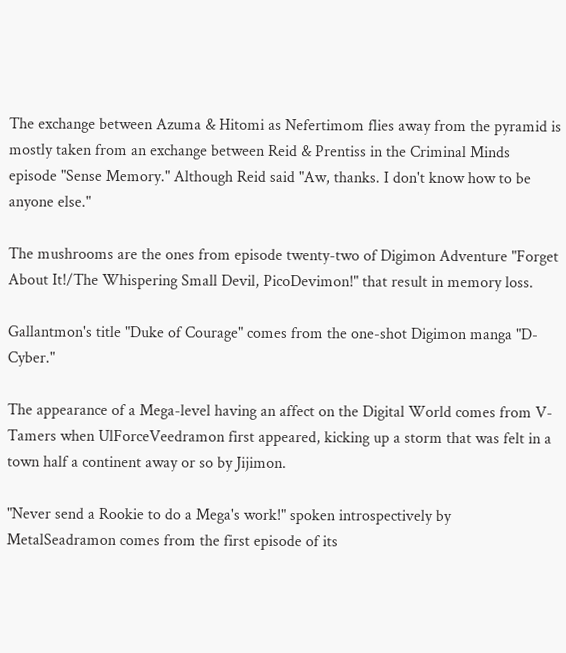The exchange between Azuma & Hitomi as Nefertimom flies away from the pyramid is mostly taken from an exchange between Reid & Prentiss in the Criminal Minds episode "Sense Memory." Although Reid said "Aw, thanks. I don't know how to be anyone else."

The mushrooms are the ones from episode twenty-two of Digimon Adventure "Forget About It!/The Whispering Small Devil, PicoDevimon!" that result in memory loss.

Gallantmon's title "Duke of Courage" comes from the one-shot Digimon manga "D-Cyber."

The appearance of a Mega-level having an affect on the Digital World comes from V-Tamers when UlForceVeedramon first appeared, kicking up a storm that was felt in a town half a continent away or so by Jijimon.

"Never send a Rookie to do a Mega's work!" spoken introspectively by MetalSeadramon comes from the first episode of its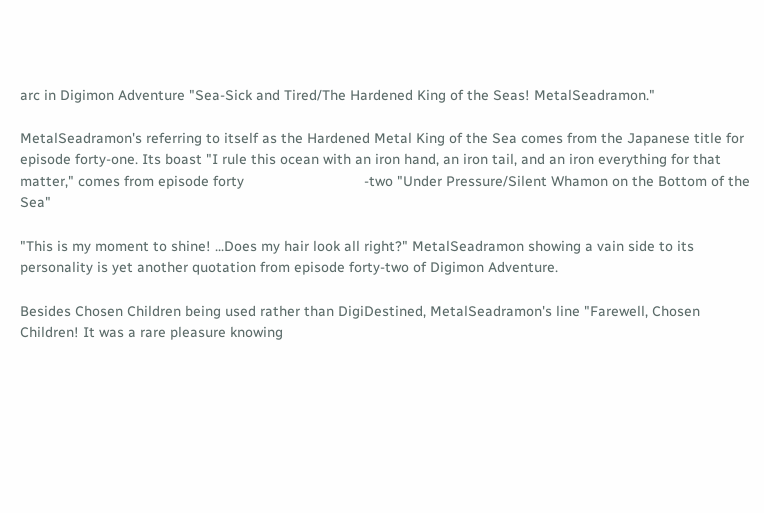arc in Digimon Adventure "Sea-Sick and Tired/The Hardened King of the Seas! MetalSeadramon."

MetalSeadramon's referring to itself as the Hardened Metal King of the Sea comes from the Japanese title for episode forty-one. Its boast "I rule this ocean with an iron hand, an iron tail, and an iron everything for that matter," comes from episode forty                              -two "Under Pressure/Silent Whamon on the Bottom of the Sea"

"This is my moment to shine! ...Does my hair look all right?" MetalSeadramon showing a vain side to its personality is yet another quotation from episode forty-two of Digimon Adventure.

Besides Chosen Children being used rather than DigiDestined, MetalSeadramon's line "Farewell, Chosen Children! It was a rare pleasure knowing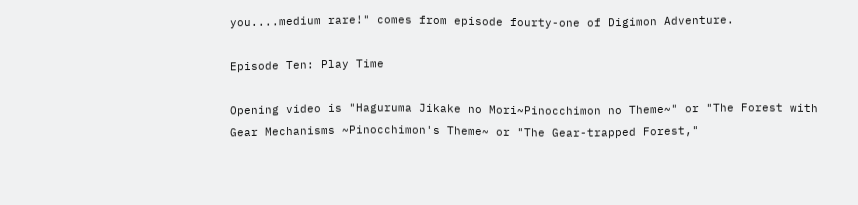you....medium rare!" comes from episode fourty-one of Digimon Adventure.

Episode Ten: Play Time

Opening video is "Haguruma Jikake no Mori~Pinocchimon no Theme~" or "The Forest with Gear Mechanisms ~Pinocchimon's Theme~ or "The Gear-trapped Forest,"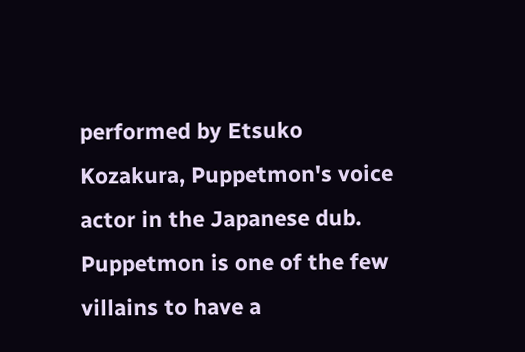performed by Etsuko Kozakura, Puppetmon's voice actor in the Japanese dub. Puppetmon is one of the few villains to have a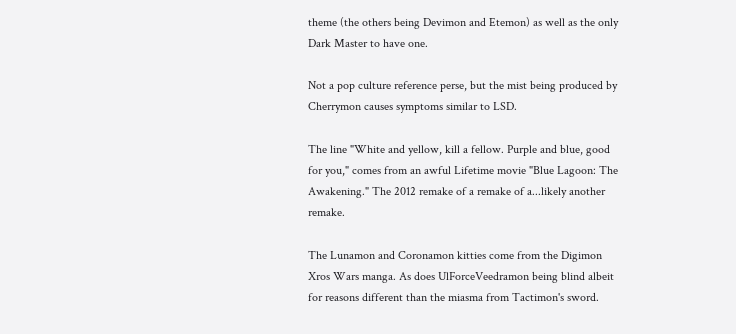theme (the others being Devimon and Etemon) as well as the only Dark Master to have one.

Not a pop culture reference perse, but the mist being produced by Cherrymon causes symptoms similar to LSD.

The line "White and yellow, kill a fellow. Purple and blue, good for you," comes from an awful Lifetime movie "Blue Lagoon: The Awakening." The 2012 remake of a remake of a...likely another remake.

The Lunamon and Coronamon kitties come from the Digimon Xros Wars manga. As does UlForceVeedramon being blind albeit for reasons different than the miasma from Tactimon's sword.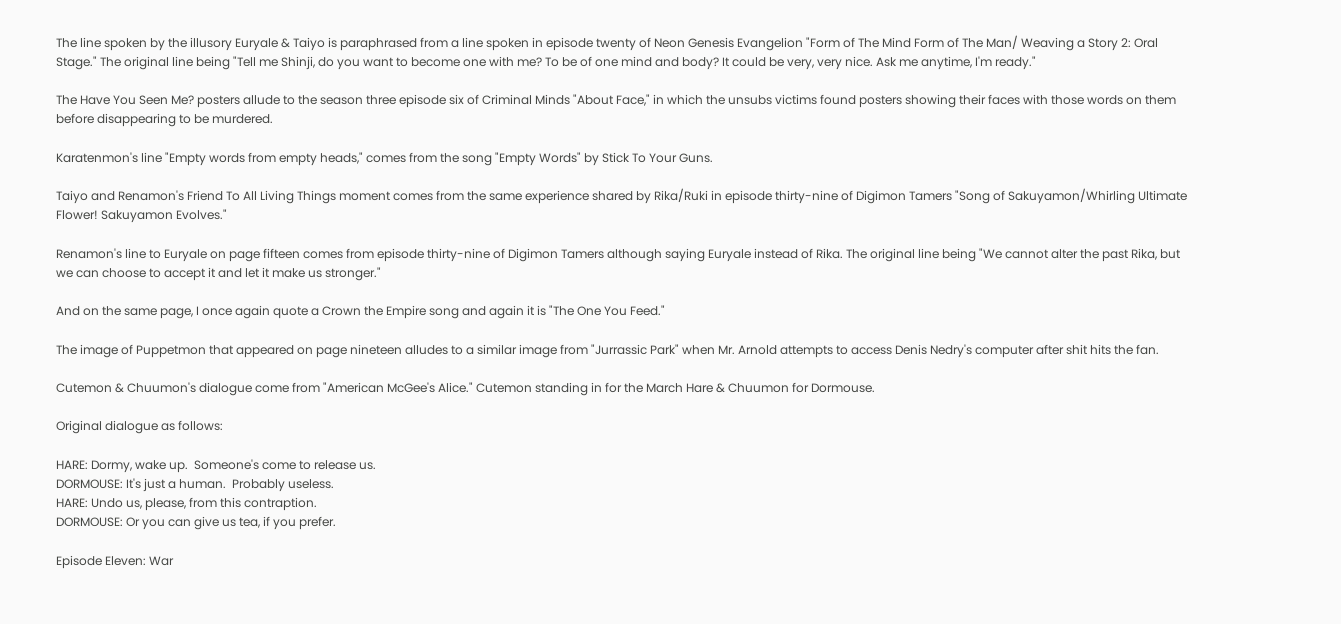The line spoken by the illusory Euryale & Taiyo is paraphrased from a line spoken in episode twenty of Neon Genesis Evangelion "Form of The Mind Form of The Man/ Weaving a Story 2: Oral Stage." The original line being "Tell me Shinji, do you want to become one with me? To be of one mind and body? It could be very, very nice. Ask me anytime, I'm ready."

The Have You Seen Me? posters allude to the season three episode six of Criminal Minds "About Face," in which the unsubs victims found posters showing their faces with those words on them before disappearing to be murdered.

Karatenmon's line "Empty words from empty heads," comes from the song "Empty Words" by Stick To Your Guns.

Taiyo and Renamon's Friend To All Living Things moment comes from the same experience shared by Rika/Ruki in episode thirty-nine of Digimon Tamers "Song of Sakuyamon/Whirling Ultimate Flower! Sakuyamon Evolves."

Renamon's line to Euryale on page fifteen comes from episode thirty-nine of Digimon Tamers although saying Euryale instead of Rika. The original line being "We cannot alter the past Rika, but we can choose to accept it and let it make us stronger."

And on the same page, I once again quote a Crown the Empire song and again it is "The One You Feed."

The image of Puppetmon that appeared on page nineteen alludes to a similar image from "Jurrassic Park" when Mr. Arnold attempts to access Denis Nedry's computer after shit hits the fan.

Cutemon & Chuumon's dialogue come from "American McGee's Alice." Cutemon standing in for the March Hare & Chuumon for Dormouse.

Original dialogue as follows:

HARE: Dormy, wake up.  Someone's come to release us.
DORMOUSE: It's just a human.  Probably useless.
HARE: Undo us, please, from this contraption.
DORMOUSE: Or you can give us tea, if you prefer.

Episode Eleven: War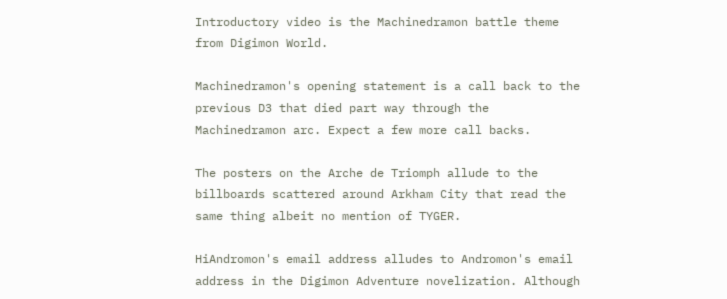Introductory video is the Machinedramon battle theme from Digimon World.

Machinedramon's opening statement is a call back to the previous D3 that died part way through the Machinedramon arc. Expect a few more call backs.

The posters on the Arche de Triomph allude to the billboards scattered around Arkham City that read the same thing albeit no mention of TYGER.

HiAndromon's email address alludes to Andromon's email address in the Digimon Adventure novelization. Although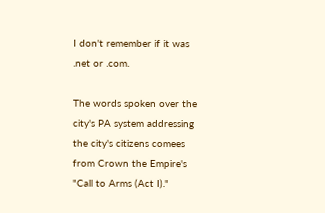I don't remember if it was .net or .com.

The words spoken over the city's PA system addressing the city's citizens comees from Crown the Empire's "Call to Arms (Act I)."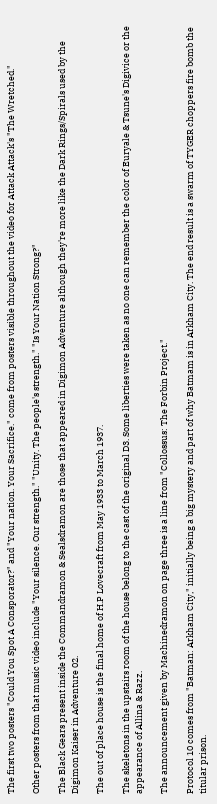The first two posters "Could You Spot A Consporator?" and "Your nation. Your Sacrifice." come from posters visible throughout the video for Attack Attack's "The Wretched."

Other posters from that music video include "Your silence. Our strength." "Unity. The people's strength." "Is Your Nation Strong?"

The Black Gears present inside the Commandramon & Sealsdramon are those that appeared in Digimon Adventure although they're more like the Dark Rings/Spirals used by the Digimon Kaiser in Adventure 02.

The out of place house is the final home of H.P Lovecraft from May 1933 to March 1937.

The skeletons in the upstairs room of the house belong to the cast of the original D3. Some liberties were taken as no one can remember the color of Euryale & Tsune's Digivice or the appearance of Allina & Razz.

The announcement given by Machinedramon on page three is a line from "Collossus: The Forbin Project."

Protocol 10 comes from "Batman: Arkham City," initially being a big mystery and part of why Batmam is in Arkham City. The end result is a swarm of TYGER choppers fire bomb the titular prison.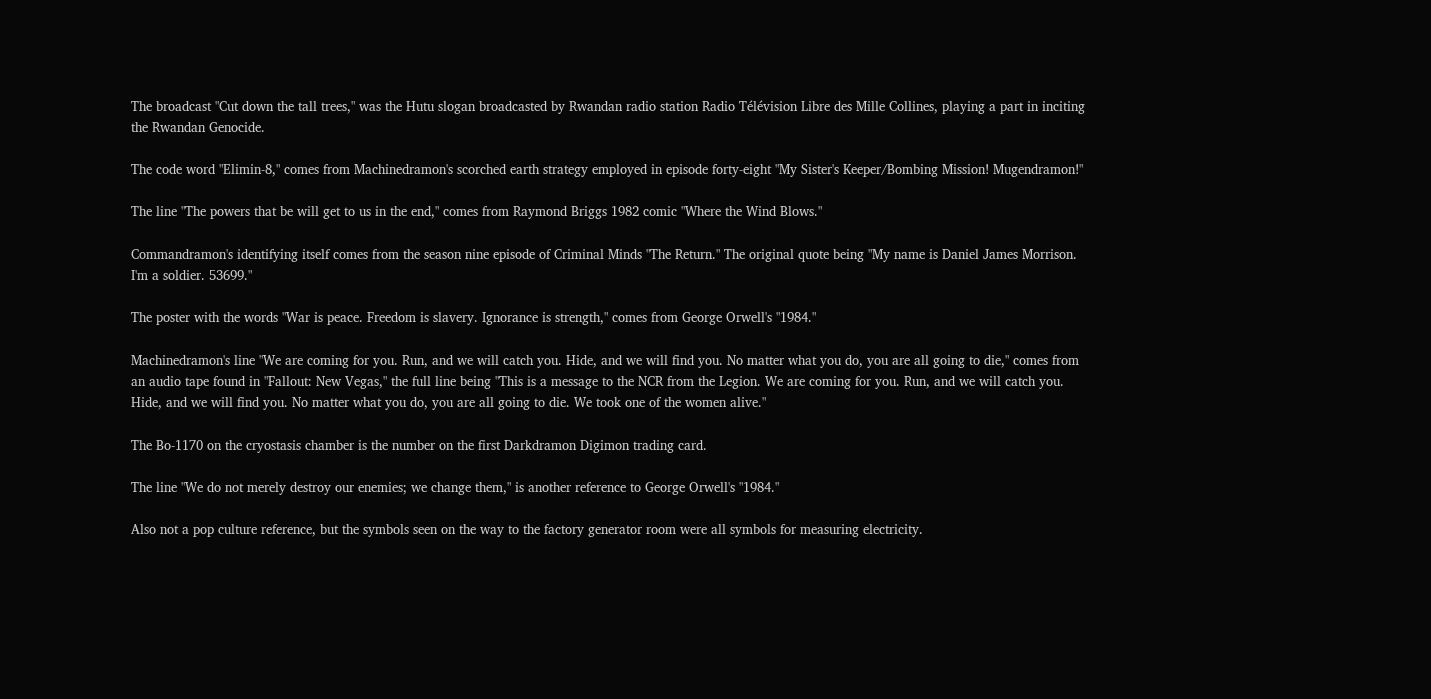The broadcast "Cut down the tall trees," was the Hutu slogan broadcasted by Rwandan radio station Radio Télévision Libre des Mille Collines, playing a part in inciting the Rwandan Genocide.

The code word "Elimin-8," comes from Machinedramon's scorched earth strategy employed in episode forty-eight "My Sister's Keeper/Bombing Mission! Mugendramon!"

The line "The powers that be will get to us in the end," comes from Raymond Briggs 1982 comic "Where the Wind Blows."

Commandramon's identifying itself comes from the season nine episode of Criminal Minds "The Return." The original quote being "My name is Daniel James Morrison. I'm a soldier. 53699."

The poster with the words "War is peace. Freedom is slavery. Ignorance is strength," comes from George Orwell's "1984."

Machinedramon's line "We are coming for you. Run, and we will catch you. Hide, and we will find you. No matter what you do, you are all going to die," comes from an audio tape found in "Fallout: New Vegas," the full line being "This is a message to the NCR from the Legion. We are coming for you. Run, and we will catch you. Hide, and we will find you. No matter what you do, you are all going to die. We took one of the women alive."

The Bo-1170 on the cryostasis chamber is the number on the first Darkdramon Digimon trading card.

The line "We do not merely destroy our enemies; we change them," is another reference to George Orwell's "1984."

Also not a pop culture reference, but the symbols seen on the way to the factory generator room were all symbols for measuring electricity.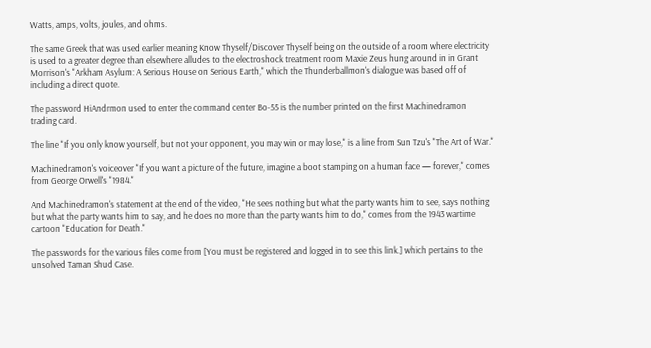Watts, amps, volts, joules, and ohms.

The same Greek that was used earlier meaning Know Thyself/Discover Thyself being on the outside of a room where electricity is used to a greater degree than elsewhere alludes to the electroshock treatment room Maxie Zeus hung around in in Grant Morrison's "Arkham Asylum: A Serious House on Serious Earth," which the Thunderballmon's dialogue was based off of including a direct quote.

The password HiAndrmon used to enter the command center Bo-55 is the number printed on the first Machinedramon trading card.

The line "If you only know yourself, but not your opponent, you may win or may lose," is a line from Sun Tzu's "The Art of War."

Machinedramon's voiceover "If you want a picture of the future, imagine a boot stamping on a human face — forever," comes from George Orwell's "1984."

And Machinedramon's statement at the end of the video, "He sees nothing but what the party wants him to see, says nothing but what the party wants him to say, and he does no more than the party wants him to do," comes from the 1943 wartime cartoon "Education for Death."

The passwords for the various files come from [You must be registered and logged in to see this link.] which pertains to the unsolved Taman Shud Case.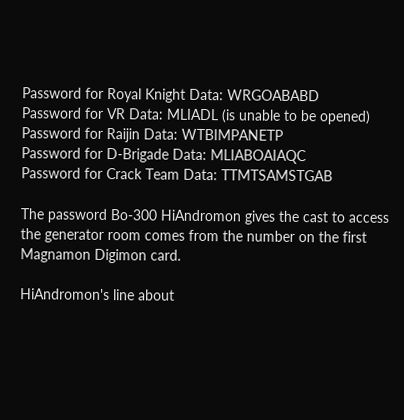Password for Royal Knight Data: WRGOABABD
Password for VR Data: MLIADL (is unable to be opened)
Password for Raijin Data: WTBIMPANETP
Password for D-Brigade Data: MLIABOAIAQC
Password for Crack Team Data: TTMTSAMSTGAB

The password Bo-300 HiAndromon gives the cast to access the generator room comes from the number on the first Magnamon Digimon card.

HiAndromon's line about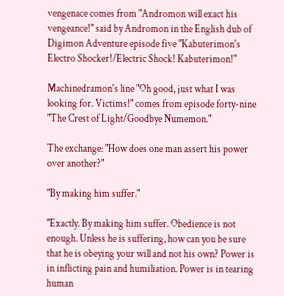vengenace comes from "Andromon will exact his vengeance!" said by Andromon in the English dub of Digimon Adventure episode five "Kabuterimon's Electro Shocker!/Electric Shock! Kabuterimon!"

Machinedramon's line "Oh good, just what I was looking for. Victims!" comes from episode forty-nine "The Crest of Light/Goodbye Numemon."

The exchange: "How does one man assert his power over another?"

"By making him suffer."

"Exactly. By making him suffer. Obedience is not enough. Unless he is suffering, how can you be sure that he is obeying your will and not his own? Power is in inflicting pain and humiliation. Power is in tearing human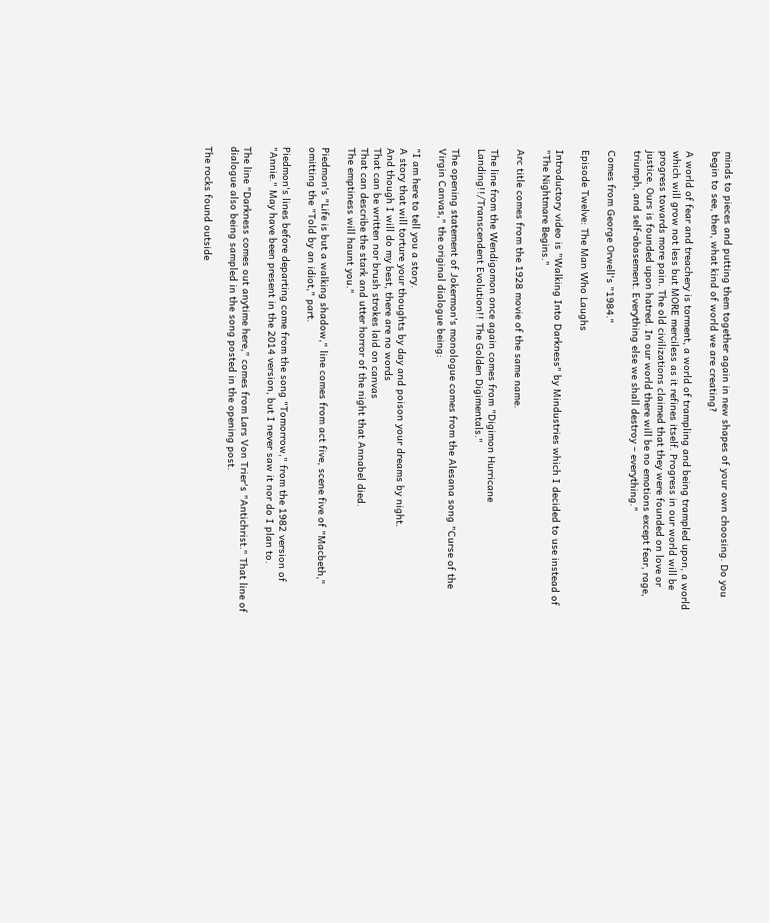minds to pieces and putting them together again in new shapes of your own choosing. Do you begin to see, then, what kind of world we are creating?

A world of fear and treachery is torment, a world of trampling and being trampled upon, a world which will grow not less but MORE merciless as it refines itself. Progress in our world will be progress towards more pain. The old civilizations claimed that they were founded on love or justice. Ours is founded upon hatred. In our world there will be no emotions except fear, rage, triumph, and self-abasement. Everything else we shall destroy – everything."

Comes from George Orwell's "1984."

Episode Twelve: The Man Who Laughs

Introductory video is "Walking Into Darkness" by Mindustries which I decided to use instead of "The Nightmare Begins."

Arc title comes from the 1928 movie of the same name.

The line from the Wendigomon once again comes from "Digimon Hurricane Landing!!/Transcendent Evolution!! The Golden Digimentals."

The opening statement of Jokermon's monologue comes from the Alesana song "Curse of the Virgin Canvas," the original dialogue being:

"I am here to tell you a story.
A story that will torture your thoughts by day and poison your dreams by night.
And though I will do my best, there are no words
That can be written nor brush strokes laid on canvas
That can describe the stark and utter horror of the night that Annabel died.
The emptiness will haunt you."

Piedmon's "Life is but a walking shadow," line comes from act five, scene five of "Macbeth," omitting the "Told by an idiot," part.

Piedmon's lines before departing come from the song "Tomorrow," from the 1982 version of "Annie." May have been present in the 2014 version, but I never saw it nor do I plan to.

The line "Darkness comes out anytime here," comes from Lars Von Trier's "Antichrist." That line of dialogue also being sampled in the song posted in the opening post.

The rocks found outside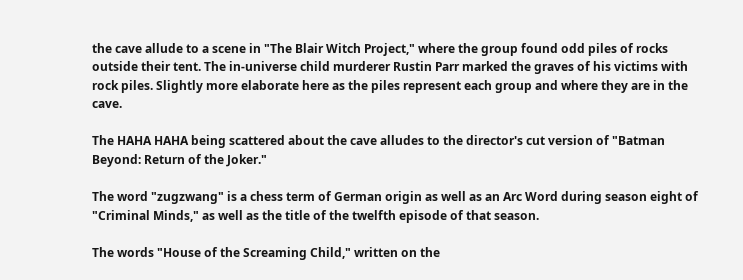the cave allude to a scene in "The Blair Witch Project," where the group found odd piles of rocks outside their tent. The in-universe child murderer Rustin Parr marked the graves of his victims with rock piles. Slightly more elaborate here as the piles represent each group and where they are in the cave.

The HAHA HAHA being scattered about the cave alludes to the director's cut version of "Batman Beyond: Return of the Joker."

The word "zugzwang" is a chess term of German origin as well as an Arc Word during season eight of "Criminal Minds," as well as the title of the twelfth episode of that season.

The words "House of the Screaming Child," written on the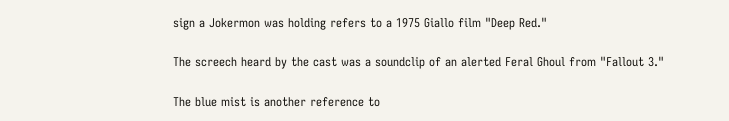sign a Jokermon was holding refers to a 1975 Giallo film "Deep Red."

The screech heard by the cast was a soundclip of an alerted Feral Ghoul from "Fallout 3."

The blue mist is another reference to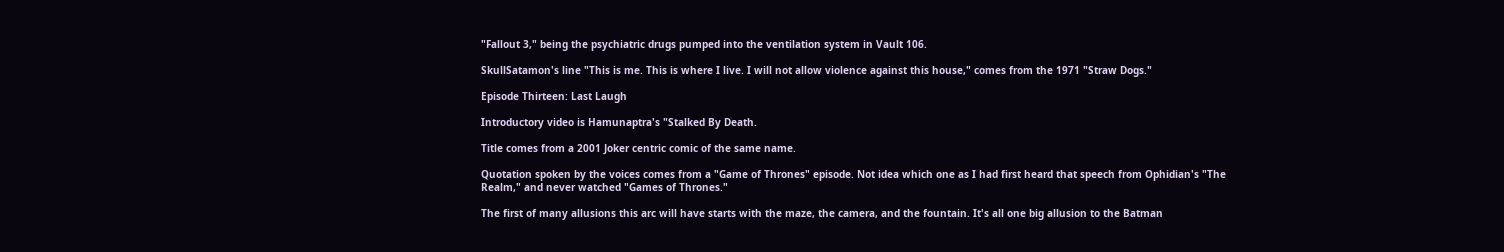"Fallout 3," being the psychiatric drugs pumped into the ventilation system in Vault 106.

SkullSatamon's line "This is me. This is where I live. I will not allow violence against this house," comes from the 1971 "Straw Dogs."

Episode Thirteen: Last Laugh

Introductory video is Hamunaptra's "Stalked By Death.

Title comes from a 2001 Joker centric comic of the same name.

Quotation spoken by the voices comes from a "Game of Thrones" episode. Not idea which one as I had first heard that speech from Ophidian's "The Realm," and never watched "Games of Thrones."

The first of many allusions this arc will have starts with the maze, the camera, and the fountain. It's all one big allusion to the Batman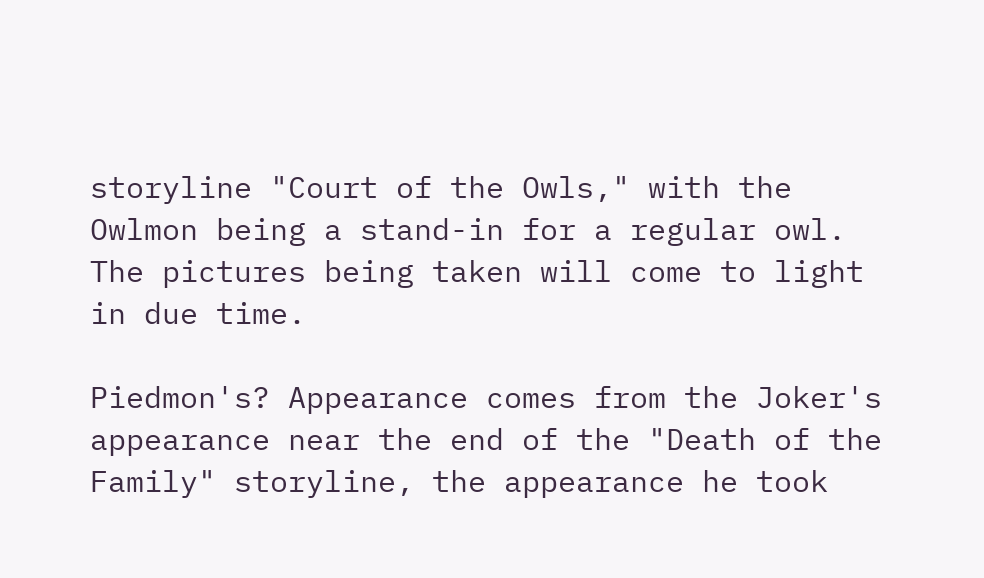storyline "Court of the Owls," with the Owlmon being a stand-in for a regular owl. The pictures being taken will come to light in due time.

Piedmon's? Appearance comes from the Joker's appearance near the end of the "Death of the Family" storyline, the appearance he took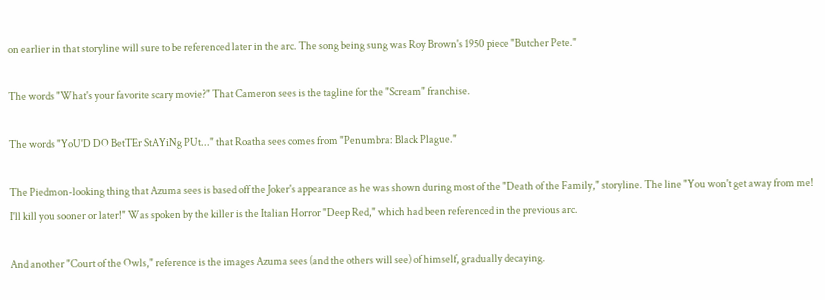on earlier in that storyline will sure to be referenced later in the arc. The song being sung was Roy Brown's 1950 piece "Butcher Pete."

The words "What's your favorite scary movie?" That Cameron sees is the tagline for the "Scream" franchise.

The words "YoU'D DO BetTEr StAYiNg PUt..." that Roatha sees comes from "Penumbra: Black Plague."

The Piedmon-looking thing that Azuma sees is based off the Joker's appearance as he was shown during most of the "Death of the Family," storyline. The line "You won't get away from me! I'll kill you sooner or later!" Was spoken by the killer is the Italian Horror "Deep Red," which had been referenced in the previous arc.

And another "Court of the Owls," reference is the images Azuma sees (and the others will see) of himself, gradually decaying.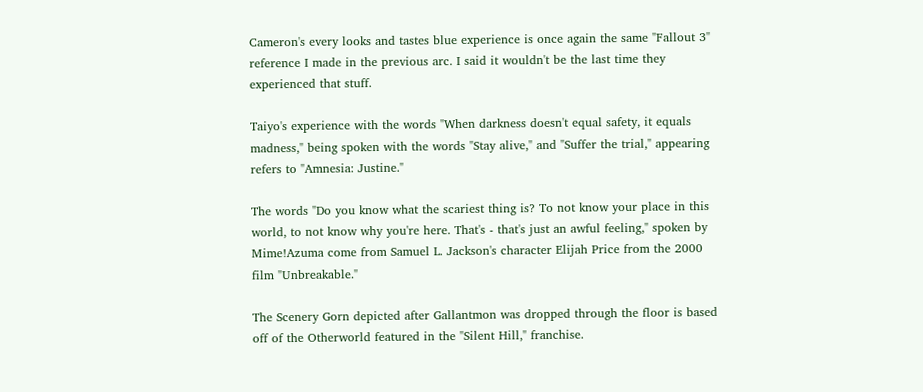Cameron's every looks and tastes blue experience is once again the same "Fallout 3" reference I made in the previous arc. I said it wouldn't be the last time they experienced that stuff.

Taiyo's experience with the words "When darkness doesn't equal safety, it equals madness," being spoken with the words "Stay alive," and "Suffer the trial," appearing refers to "Amnesia: Justine."

The words "Do you know what the scariest thing is? To not know your place in this world, to not know why you're here. That's - that's just an awful feeling," spoken by Mime!Azuma come from Samuel L. Jackson's character Elijah Price from the 2000 film "Unbreakable."

The Scenery Gorn depicted after Gallantmon was dropped through the floor is based off of the Otherworld featured in the "Silent Hill," franchise.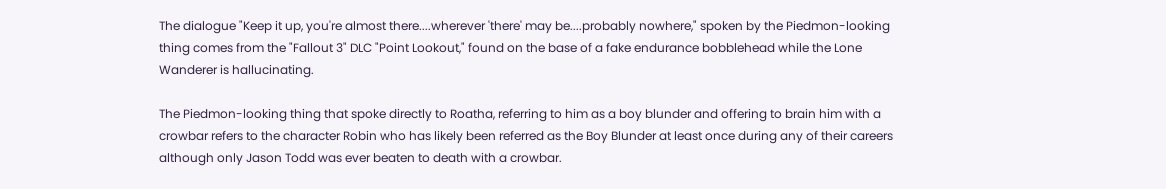The dialogue "Keep it up, you're almost there....wherever 'there' may be....probably nowhere," spoken by the Piedmon-looking thing comes from the "Fallout 3" DLC "Point Lookout," found on the base of a fake endurance bobblehead while the Lone Wanderer is hallucinating.

The Piedmon-looking thing that spoke directly to Roatha, referring to him as a boy blunder and offering to brain him with a crowbar refers to the character Robin who has likely been referred as the Boy Blunder at least once during any of their careers although only Jason Todd was ever beaten to death with a crowbar.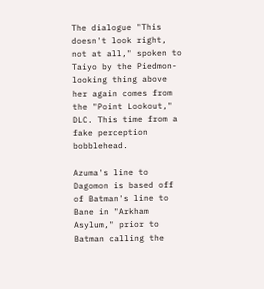The dialogue "This doesn't look right, not at all," spoken to Taiyo by the Piedmon-looking thing above her again comes from the "Point Lookout," DLC. This time from a fake perception bobblehead.

Azuma's line to Dagomon is based off of Batman's line to Bane in "Arkham Asylum," prior to Batman calling the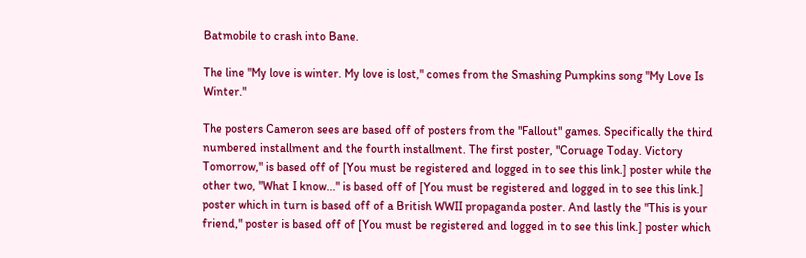Batmobile to crash into Bane.

The line "My love is winter. My love is lost," comes from the Smashing Pumpkins song "My Love Is Winter."

The posters Cameron sees are based off of posters from the "Fallout" games. Specifically the third numbered installment and the fourth installment. The first poster, "Coruage Today. Victory Tomorrow," is based off of [You must be registered and logged in to see this link.] poster while the other two, "What I know..." is based off of [You must be registered and logged in to see this link.] poster which in turn is based off of a British WWII propaganda poster. And lastly the "This is your friend," poster is based off of [You must be registered and logged in to see this link.] poster which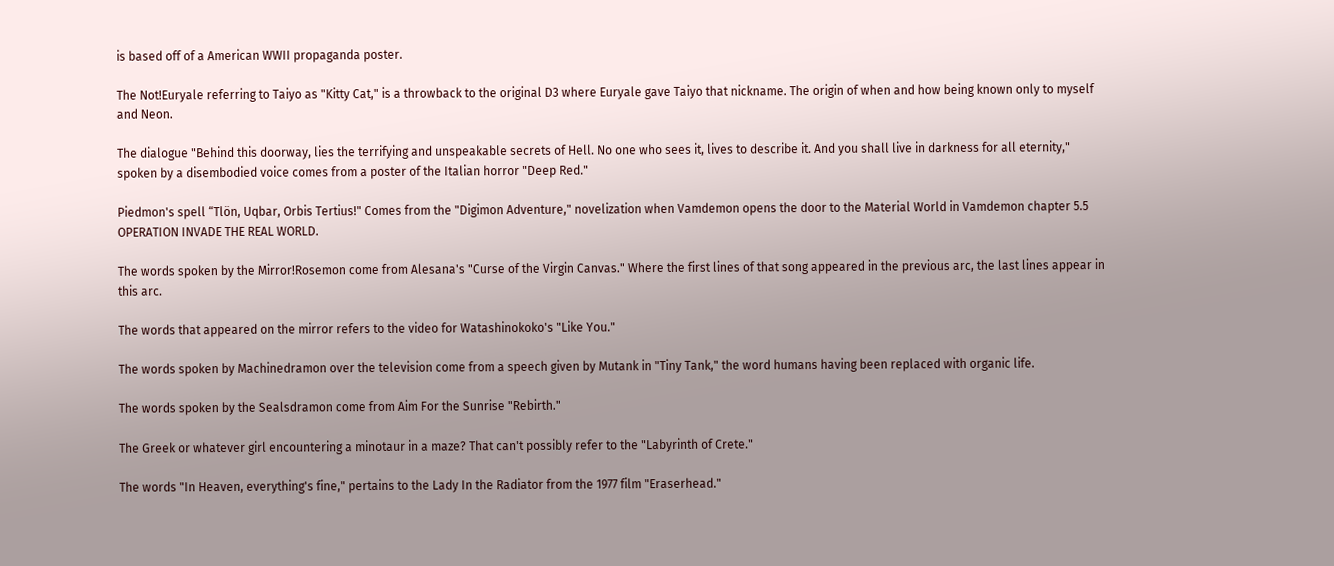is based off of a American WWII propaganda poster.

The Not!Euryale referring to Taiyo as "Kitty Cat," is a throwback to the original D3 where Euryale gave Taiyo that nickname. The origin of when and how being known only to myself and Neon.

The dialogue "Behind this doorway, lies the terrifying and unspeakable secrets of Hell. No one who sees it, lives to describe it. And you shall live in darkness for all eternity," spoken by a disembodied voice comes from a poster of the Italian horror "Deep Red."

Piedmon's spell “Tlön, Uqbar, Orbis Tertius!" Comes from the "Digimon Adventure," novelization when Vamdemon opens the door to the Material World in Vamdemon chapter 5.5 OPERATION INVADE THE REAL WORLD.

The words spoken by the Mirror!Rosemon come from Alesana's "Curse of the Virgin Canvas." Where the first lines of that song appeared in the previous arc, the last lines appear in this arc.

The words that appeared on the mirror refers to the video for Watashinokoko's "Like You."

The words spoken by Machinedramon over the television come from a speech given by Mutank in "Tiny Tank," the word humans having been replaced with organic life.

The words spoken by the Sealsdramon come from Aim For the Sunrise "Rebirth."

The Greek or whatever girl encountering a minotaur in a maze? That can't possibly refer to the "Labyrinth of Crete."

The words "In Heaven, everything's fine," pertains to the Lady In the Radiator from the 1977 film "Eraserhead."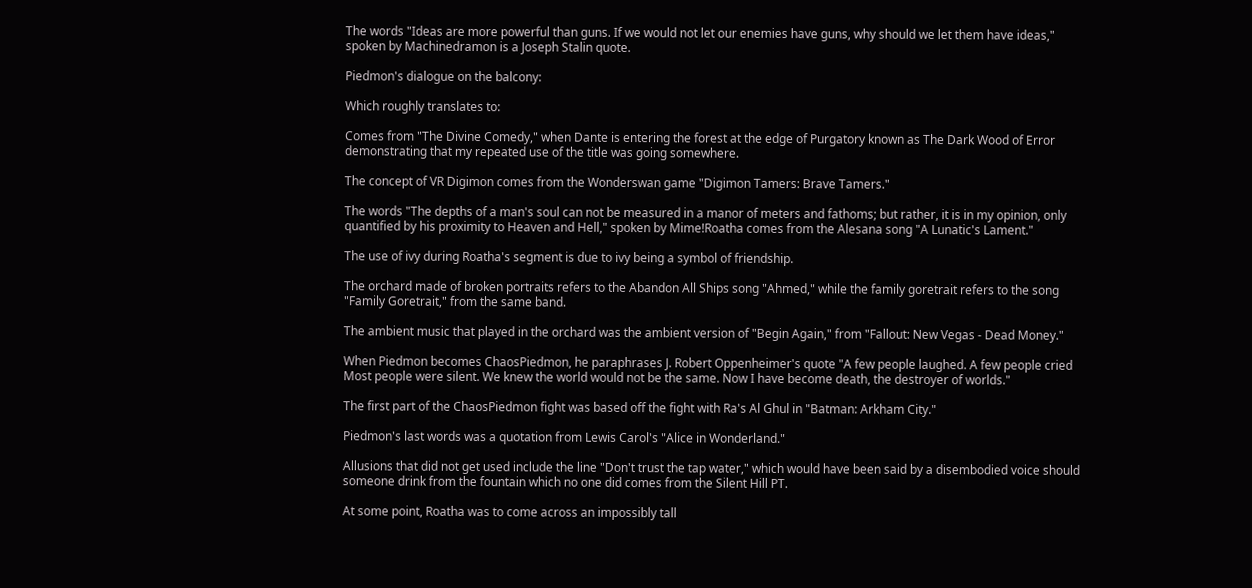The words "Ideas are more powerful than guns. If we would not let our enemies have guns, why should we let them have ideas," spoken by Machinedramon is a Joseph Stalin quote.

Piedmon's dialogue on the balcony:

Which roughly translates to:

Comes from "The Divine Comedy," when Dante is entering the forest at the edge of Purgatory known as The Dark Wood of Error demonstrating that my repeated use of the title was going somewhere.

The concept of VR Digimon comes from the Wonderswan game "Digimon Tamers: Brave Tamers."

The words "The depths of a man's soul can not be measured in a manor of meters and fathoms; but rather, it is in my opinion, only quantified by his proximity to Heaven and Hell," spoken by Mime!Roatha comes from the Alesana song "A Lunatic's Lament."

The use of ivy during Roatha's segment is due to ivy being a symbol of friendship.

The orchard made of broken portraits refers to the Abandon All Ships song "Ahmed," while the family goretrait refers to the song "Family Goretrait," from the same band.

The ambient music that played in the orchard was the ambient version of "Begin Again," from "Fallout: New Vegas - Dead Money."

When Piedmon becomes ChaosPiedmon, he paraphrases J. Robert Oppenheimer's quote "A few people laughed. A few people cried Most people were silent. We knew the world would not be the same. Now I have become death, the destroyer of worlds."

The first part of the ChaosPiedmon fight was based off the fight with Ra's Al Ghul in "Batman: Arkham City."

Piedmon's last words was a quotation from Lewis Carol's "Alice in Wonderland."

Allusions that did not get used include the line "Don't trust the tap water," which would have been said by a disembodied voice should someone drink from the fountain which no one did comes from the Silent Hill PT.

At some point, Roatha was to come across an impossibly tall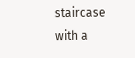staircase with a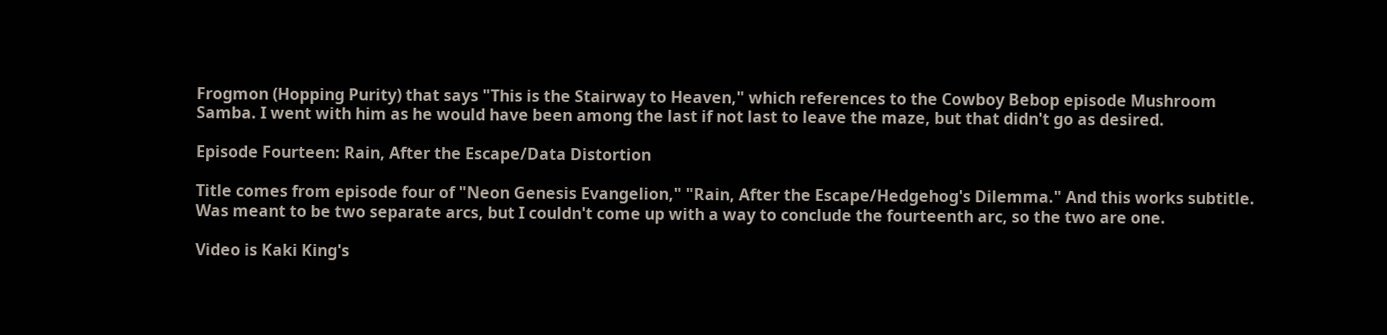Frogmon (Hopping Purity) that says "This is the Stairway to Heaven," which references to the Cowboy Bebop episode Mushroom Samba. I went with him as he would have been among the last if not last to leave the maze, but that didn't go as desired.

Episode Fourteen: Rain, After the Escape/Data Distortion

Title comes from episode four of "Neon Genesis Evangelion," "Rain, After the Escape/Hedgehog's Dilemma." And this works subtitle. Was meant to be two separate arcs, but I couldn't come up with a way to conclude the fourteenth arc, so the two are one.

Video is Kaki King's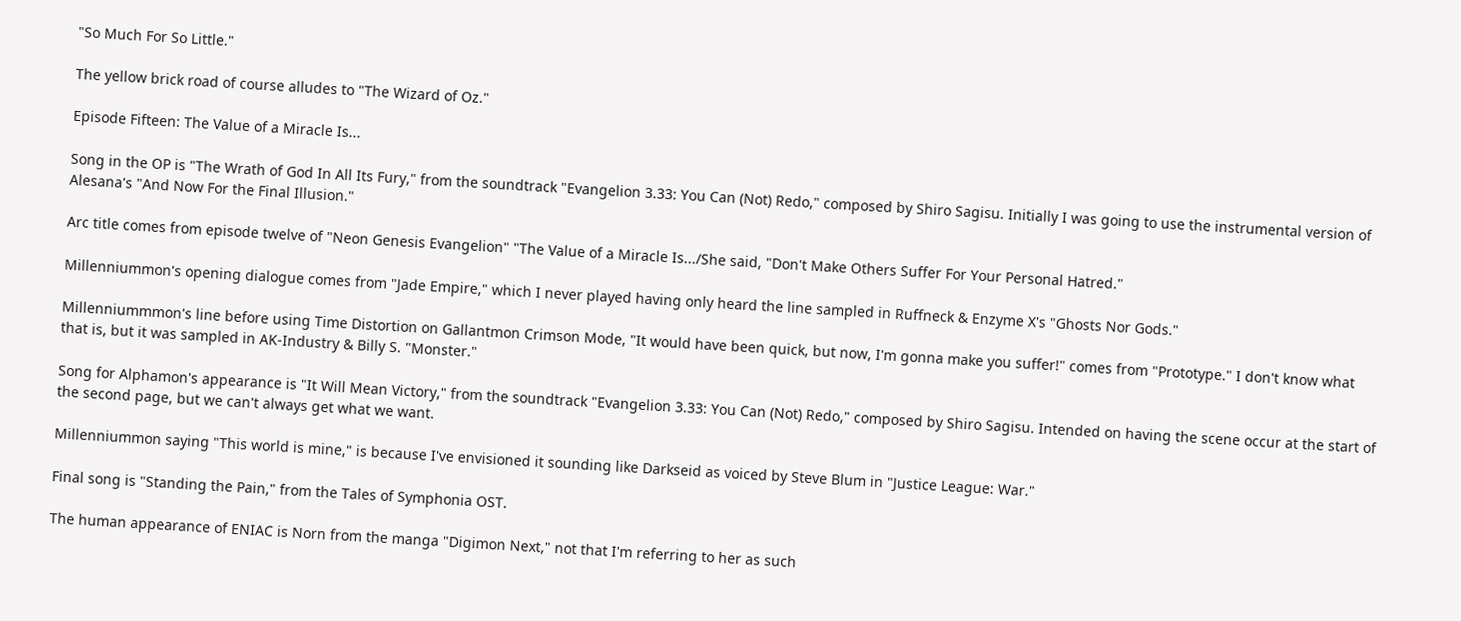"So Much For So Little."

The yellow brick road of course alludes to "The Wizard of Oz."

Episode Fifteen: The Value of a Miracle Is...

Song in the OP is "The Wrath of God In All Its Fury," from the soundtrack "Evangelion 3.33: You Can (Not) Redo," composed by Shiro Sagisu. Initially I was going to use the instrumental version of Alesana's "And Now For the Final Illusion."

Arc title comes from episode twelve of "Neon Genesis Evangelion" "The Value of a Miracle Is.../She said, "Don't Make Others Suffer For Your Personal Hatred."

Millenniummon's opening dialogue comes from "Jade Empire," which I never played having only heard the line sampled in Ruffneck & Enzyme X's "Ghosts Nor Gods."

Millenniummmon's line before using Time Distortion on Gallantmon Crimson Mode, "It would have been quick, but now, I'm gonna make you suffer!" comes from "Prototype." I don't know what that is, but it was sampled in AK-Industry & Billy S. "Monster."

Song for Alphamon's appearance is "It Will Mean Victory," from the soundtrack "Evangelion 3.33: You Can (Not) Redo," composed by Shiro Sagisu. Intended on having the scene occur at the start of the second page, but we can't always get what we want.

Millenniummon saying "This world is mine," is because I've envisioned it sounding like Darkseid as voiced by Steve Blum in "Justice League: War."

Final song is "Standing the Pain," from the Tales of Symphonia OST.

The human appearance of ENIAC is Norn from the manga "Digimon Next," not that I'm referring to her as such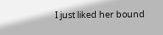I just liked her bound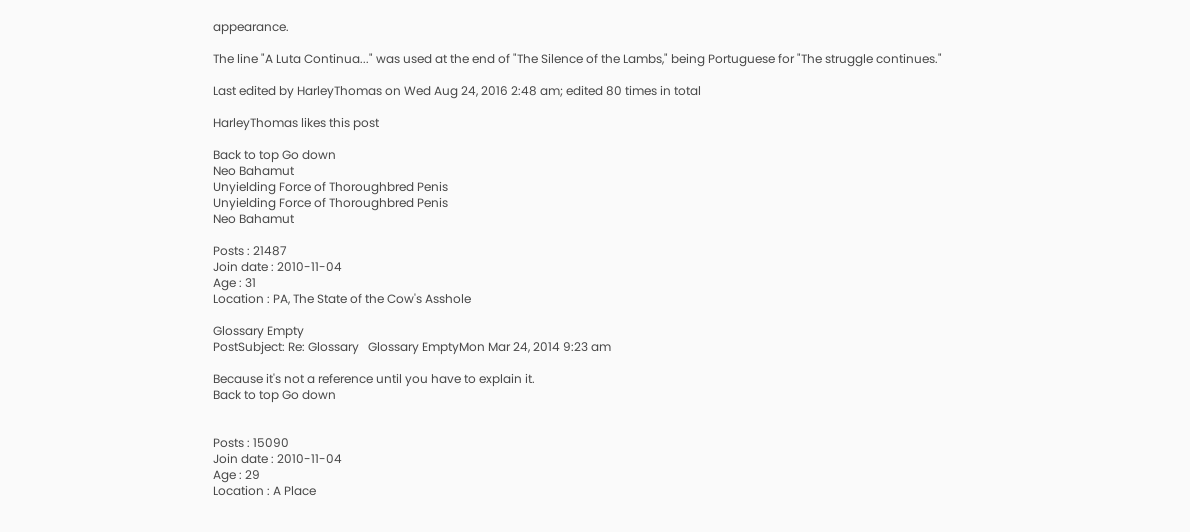appearance.

The line "A Luta Continua..." was used at the end of "The Silence of the Lambs," being Portuguese for "The struggle continues."

Last edited by HarleyThomas on Wed Aug 24, 2016 2:48 am; edited 80 times in total

HarleyThomas likes this post

Back to top Go down
Neo Bahamut
Unyielding Force of Thoroughbred Penis
Unyielding Force of Thoroughbred Penis
Neo Bahamut

Posts : 21487
Join date : 2010-11-04
Age : 31
Location : PA, The State of the Cow's Asshole

Glossary Empty
PostSubject: Re: Glossary   Glossary EmptyMon Mar 24, 2014 9:23 am

Because it's not a reference until you have to explain it.
Back to top Go down


Posts : 15090
Join date : 2010-11-04
Age : 29
Location : A Place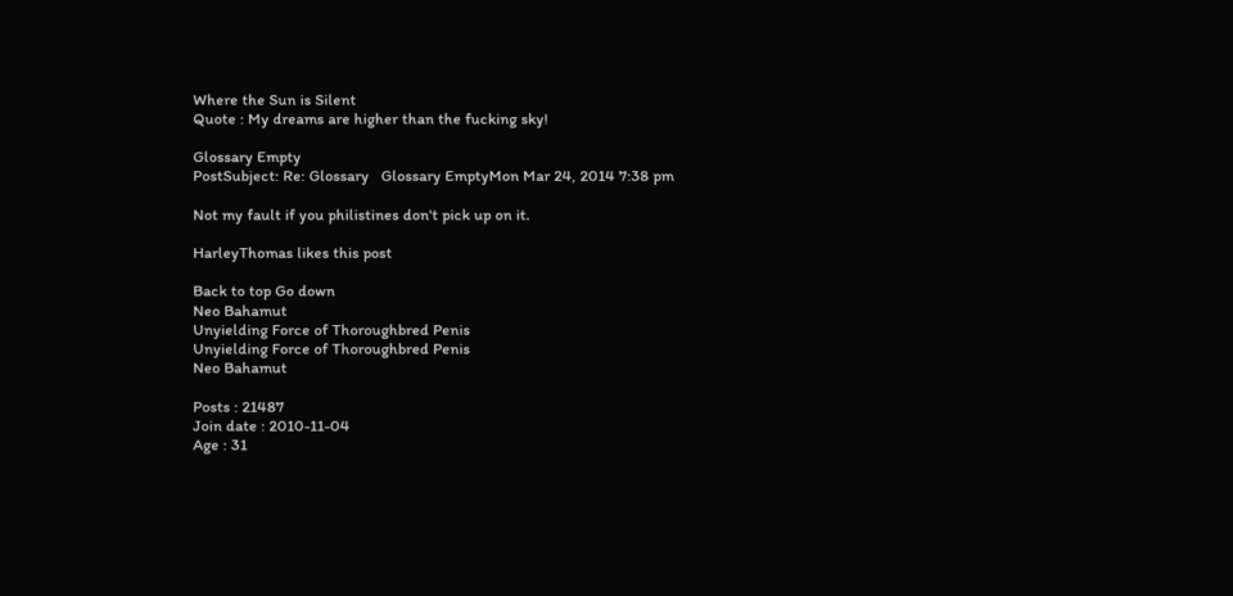Where the Sun is Silent
Quote : My dreams are higher than the fucking sky!

Glossary Empty
PostSubject: Re: Glossary   Glossary EmptyMon Mar 24, 2014 7:38 pm

Not my fault if you philistines don't pick up on it.

HarleyThomas likes this post

Back to top Go down
Neo Bahamut
Unyielding Force of Thoroughbred Penis
Unyielding Force of Thoroughbred Penis
Neo Bahamut

Posts : 21487
Join date : 2010-11-04
Age : 31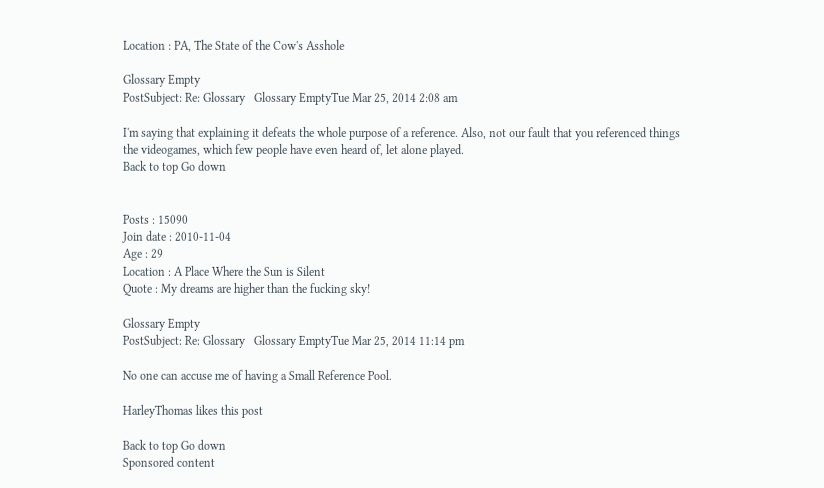Location : PA, The State of the Cow's Asshole

Glossary Empty
PostSubject: Re: Glossary   Glossary EmptyTue Mar 25, 2014 2:08 am

I'm saying that explaining it defeats the whole purpose of a reference. Also, not our fault that you referenced things the videogames, which few people have even heard of, let alone played.
Back to top Go down


Posts : 15090
Join date : 2010-11-04
Age : 29
Location : A Place Where the Sun is Silent
Quote : My dreams are higher than the fucking sky!

Glossary Empty
PostSubject: Re: Glossary   Glossary EmptyTue Mar 25, 2014 11:14 pm

No one can accuse me of having a Small Reference Pool.

HarleyThomas likes this post

Back to top Go down
Sponsored content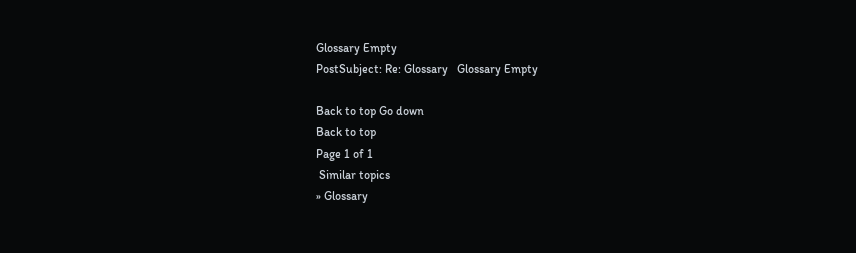Glossary Empty
PostSubject: Re: Glossary   Glossary Empty

Back to top Go down
Back to top
Page 1 of 1
 Similar topics
» Glossary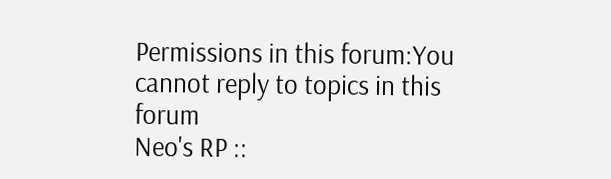Permissions in this forum:You cannot reply to topics in this forum
Neo's RP ::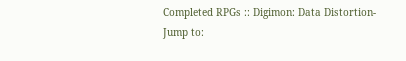Completed RPGs :: Digimon: Data Distortion-
Jump to: